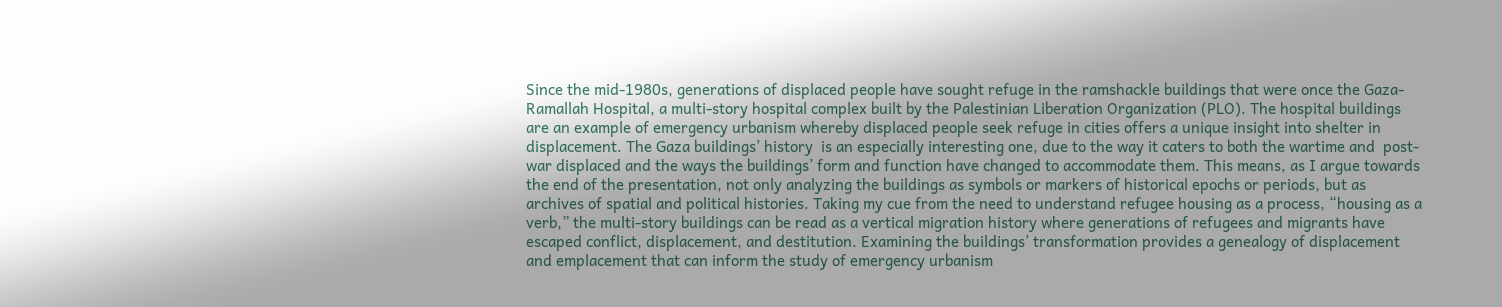Since the mid-1980s, generations of displaced people have sought refuge in the ramshackle buildings that were once the Gaza-Ramallah Hospital, a multi-story hospital complex built by the Palestinian Liberation Organization (PLO). The hospital buildings are an example of emergency urbanism whereby displaced people seek refuge in cities offers a unique insight into shelter in displacement. The Gaza buildings’ history  is an especially interesting one, due to the way it caters to both the wartime and  post-war displaced and the ways the buildings’ form and function have changed to accommodate them. This means, as I argue towards the end of the presentation, not only analyzing the buildings as symbols or markers of historical epochs or periods, but as archives of spatial and political histories. Taking my cue from the need to understand refugee housing as a process, “housing as a verb,” the multi-story buildings can be read as a vertical migration history where generations of refugees and migrants have escaped conflict, displacement, and destitution. Examining the buildings’ transformation provides a genealogy of displacement and emplacement that can inform the study of emergency urbanism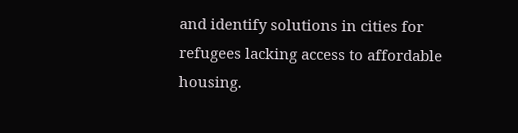and identify solutions in cities for refugees lacking access to affordable housing.